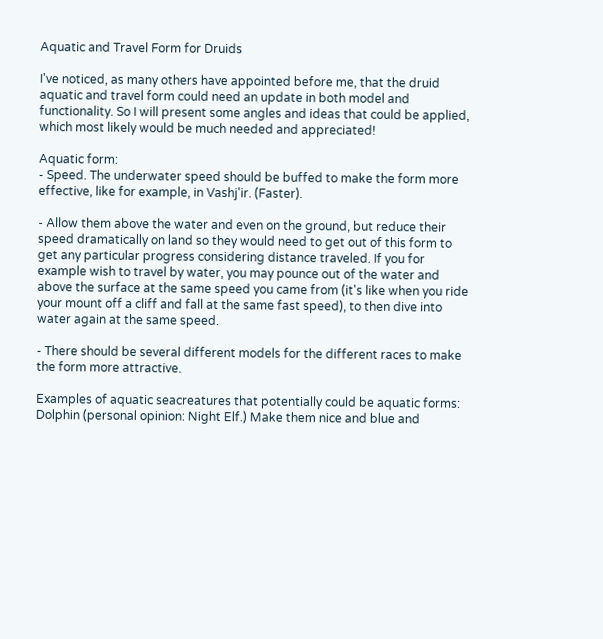Aquatic and Travel Form for Druids

I've noticed, as many others have appointed before me, that the druid aquatic and travel form could need an update in both model and functionality. So I will present some angles and ideas that could be applied, which most likely would be much needed and appreciated!

Aquatic form:
- Speed. The underwater speed should be buffed to make the form more effective, like for example, in Vashj'ir. (Faster).

- Allow them above the water and even on the ground, but reduce their speed dramatically on land so they would need to get out of this form to get any particular progress considering distance traveled. If you for example wish to travel by water, you may pounce out of the water and above the surface at the same speed you came from (it's like when you ride your mount off a cliff and fall at the same fast speed), to then dive into water again at the same speed.

- There should be several different models for the different races to make the form more attractive.

Examples of aquatic seacreatures that potentially could be aquatic forms:
Dolphin (personal opinion: Night Elf.) Make them nice and blue and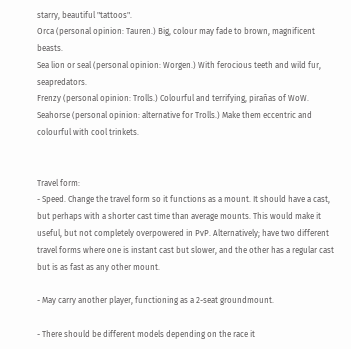starry, beautiful "tattoos".
Orca (personal opinion: Tauren.) Big, colour may fade to brown, magnificent beasts.
Sea lion or seal (personal opinion: Worgen.) With ferocious teeth and wild fur, seapredators.
Frenzy (personal opinion: Trolls.) Colourful and terrifying, pirañas of WoW.
Seahorse (personal opinion: alternative for Trolls.) Make them eccentric and colourful with cool trinkets.


Travel form:
- Speed. Change the travel form so it functions as a mount. It should have a cast, but perhaps with a shorter cast time than average mounts. This would make it useful, but not completely overpowered in PvP. Alternatively; have two different travel forms where one is instant cast but slower, and the other has a regular cast but is as fast as any other mount.

- May carry another player, functioning as a 2-seat groundmount.

- There should be different models depending on the race it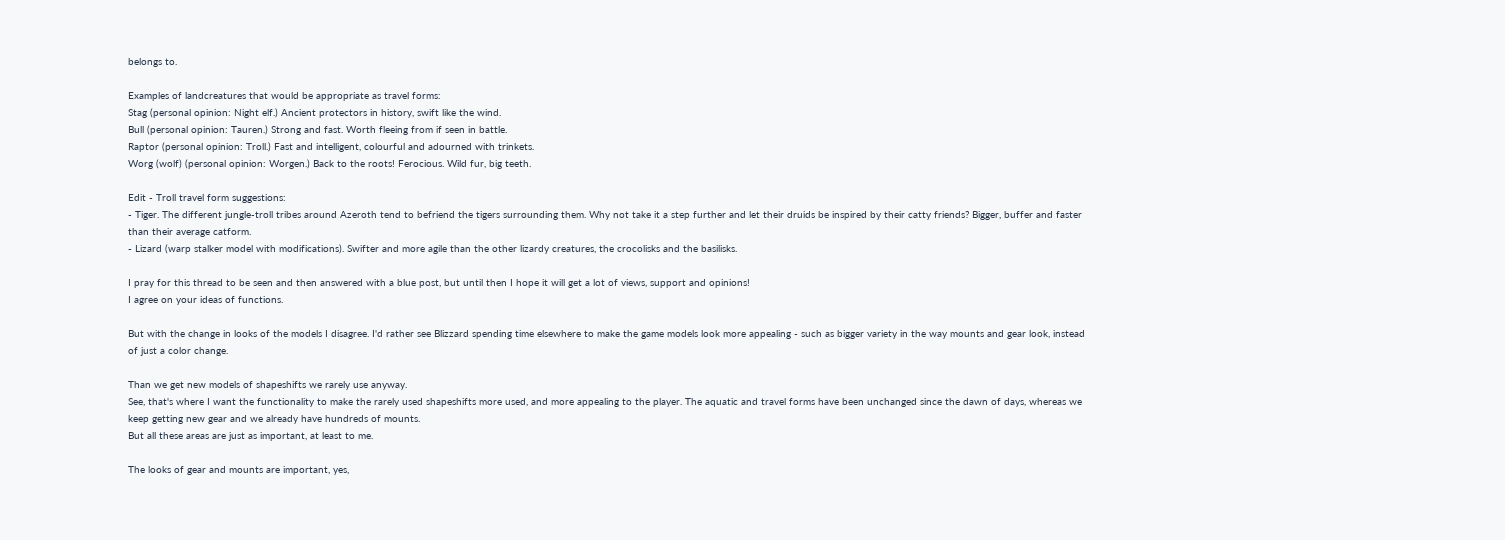belongs to.

Examples of landcreatures that would be appropriate as travel forms:
Stag (personal opinion: Night elf.) Ancient protectors in history, swift like the wind.
Bull (personal opinion: Tauren.) Strong and fast. Worth fleeing from if seen in battle.
Raptor (personal opinion: Troll.) Fast and intelligent, colourful and adourned with trinkets.
Worg (wolf) (personal opinion: Worgen.) Back to the roots! Ferocious. Wild fur, big teeth.

Edit - Troll travel form suggestions:
- Tiger. The different jungle-troll tribes around Azeroth tend to befriend the tigers surrounding them. Why not take it a step further and let their druids be inspired by their catty friends? Bigger, buffer and faster than their average catform.
- Lizard (warp stalker model with modifications). Swifter and more agile than the other lizardy creatures, the crocolisks and the basilisks.

I pray for this thread to be seen and then answered with a blue post, but until then I hope it will get a lot of views, support and opinions!
I agree on your ideas of functions.

But with the change in looks of the models I disagree. I'd rather see Blizzard spending time elsewhere to make the game models look more appealing - such as bigger variety in the way mounts and gear look, instead of just a color change.

Than we get new models of shapeshifts we rarely use anyway.
See, that's where I want the functionality to make the rarely used shapeshifts more used, and more appealing to the player. The aquatic and travel forms have been unchanged since the dawn of days, whereas we keep getting new gear and we already have hundreds of mounts.
But all these areas are just as important, at least to me.

The looks of gear and mounts are important, yes,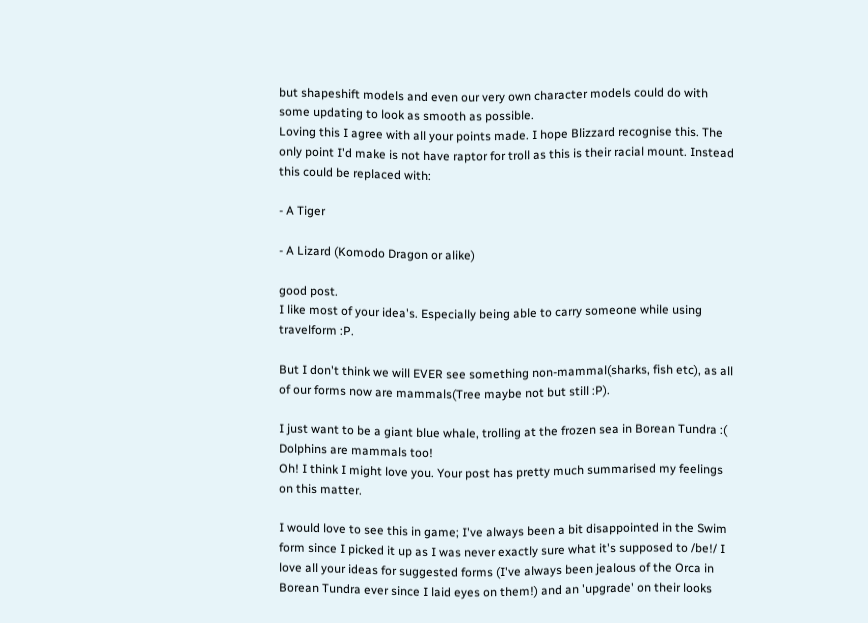but shapeshift models and even our very own character models could do with some updating to look as smooth as possible.
Loving this I agree with all your points made. I hope Blizzard recognise this. The only point I'd make is not have raptor for troll as this is their racial mount. Instead this could be replaced with:

- A Tiger

- A Lizard (Komodo Dragon or alike)

good post.
I like most of your idea's. Especially being able to carry someone while using travelform :P.

But I don't think we will EVER see something non-mammal(sharks, fish etc), as all of our forms now are mammals(Tree maybe not but still :P).

I just want to be a giant blue whale, trolling at the frozen sea in Borean Tundra :(
Dolphins are mammals too!
Oh! I think I might love you. Your post has pretty much summarised my feelings on this matter.

I would love to see this in game; I've always been a bit disappointed in the Swim form since I picked it up as I was never exactly sure what it's supposed to /be!/ I love all your ideas for suggested forms (I've always been jealous of the Orca in Borean Tundra ever since I laid eyes on them!) and an 'upgrade' on their looks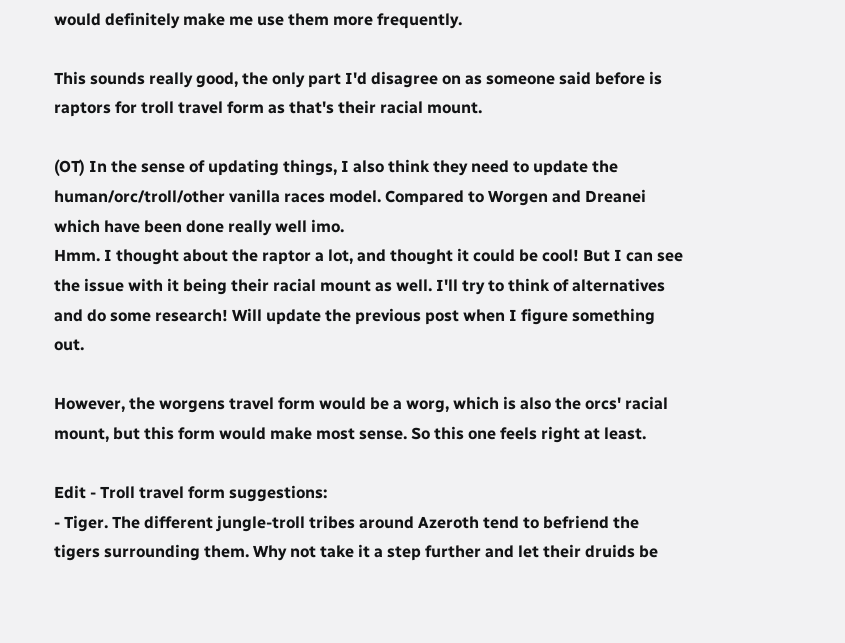would definitely make me use them more frequently.

This sounds really good, the only part I'd disagree on as someone said before is raptors for troll travel form as that's their racial mount.

(OT) In the sense of updating things, I also think they need to update the human/orc/troll/other vanilla races model. Compared to Worgen and Dreanei which have been done really well imo.
Hmm. I thought about the raptor a lot, and thought it could be cool! But I can see the issue with it being their racial mount as well. I'll try to think of alternatives and do some research! Will update the previous post when I figure something out.

However, the worgens travel form would be a worg, which is also the orcs' racial mount, but this form would make most sense. So this one feels right at least.

Edit - Troll travel form suggestions:
- Tiger. The different jungle-troll tribes around Azeroth tend to befriend the tigers surrounding them. Why not take it a step further and let their druids be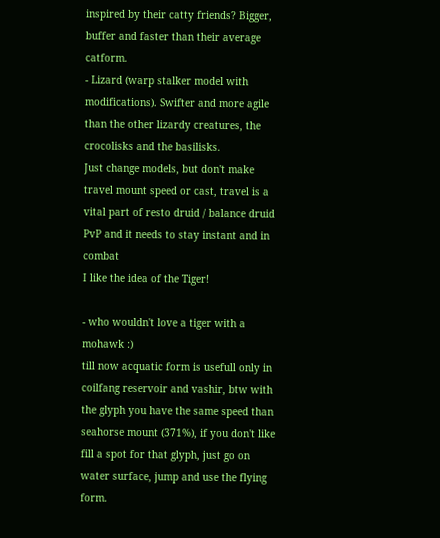inspired by their catty friends? Bigger, buffer and faster than their average catform.
- Lizard (warp stalker model with modifications). Swifter and more agile than the other lizardy creatures, the crocolisks and the basilisks.
Just change models, but don't make travel mount speed or cast, travel is a vital part of resto druid / balance druid PvP and it needs to stay instant and in combat
I like the idea of the Tiger!

- who wouldn't love a tiger with a mohawk :)
till now acquatic form is usefull only in coilfang reservoir and vashir, btw with the glyph you have the same speed than seahorse mount (371%), if you don't like fill a spot for that glyph, just go on water surface, jump and use the flying form.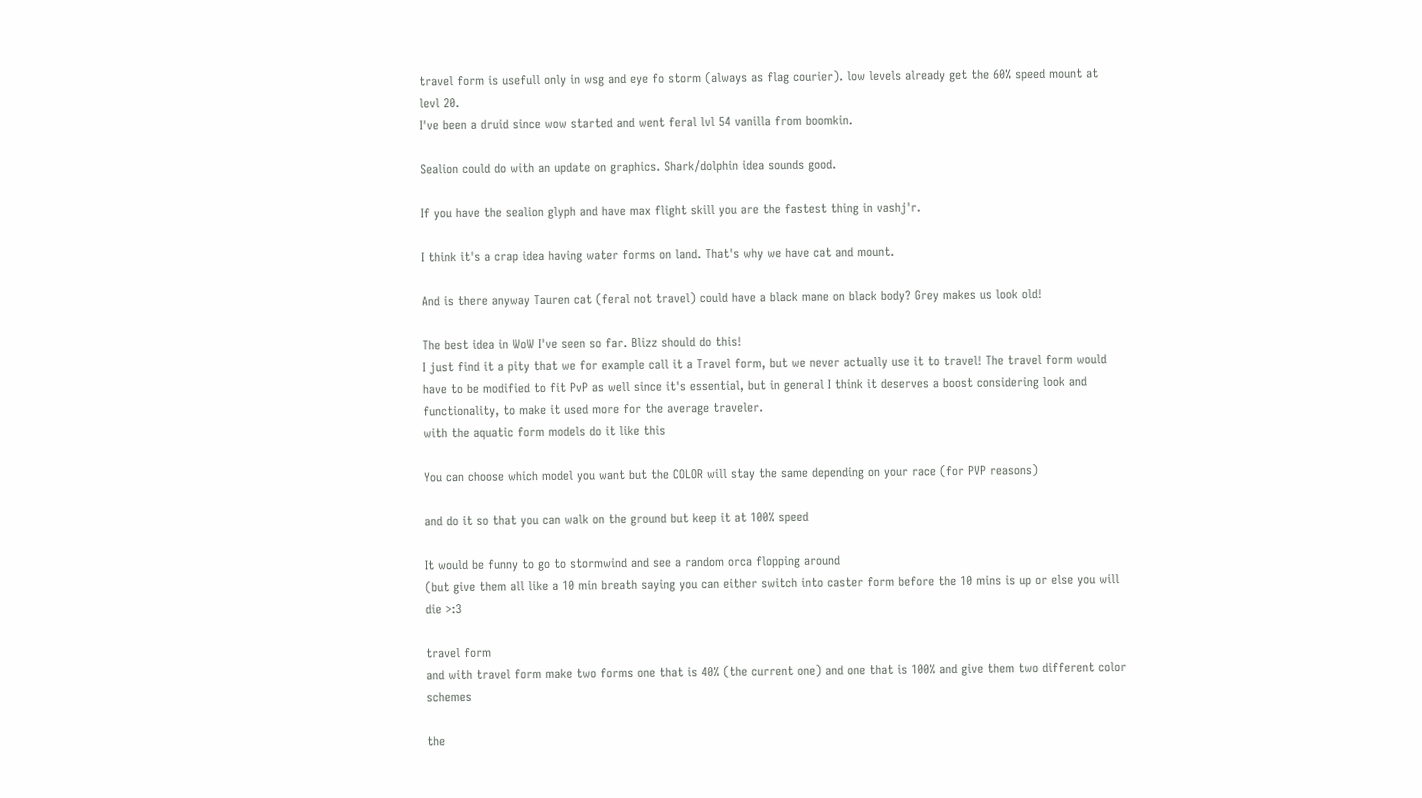travel form is usefull only in wsg and eye fo storm (always as flag courier). low levels already get the 60% speed mount at levl 20.
I've been a druid since wow started and went feral lvl 54 vanilla from boomkin.

Sealion could do with an update on graphics. Shark/dolphin idea sounds good.

If you have the sealion glyph and have max flight skill you are the fastest thing in vashj'r.

I think it's a crap idea having water forms on land. That's why we have cat and mount.

And is there anyway Tauren cat (feral not travel) could have a black mane on black body? Grey makes us look old!

The best idea in WoW I've seen so far. Blizz should do this!
I just find it a pity that we for example call it a Travel form, but we never actually use it to travel! The travel form would have to be modified to fit PvP as well since it's essential, but in general I think it deserves a boost considering look and functionality, to make it used more for the average traveler.
with the aquatic form models do it like this

You can choose which model you want but the COLOR will stay the same depending on your race (for PVP reasons)

and do it so that you can walk on the ground but keep it at 100% speed

It would be funny to go to stormwind and see a random orca flopping around
(but give them all like a 10 min breath saying you can either switch into caster form before the 10 mins is up or else you will die >:3

travel form
and with travel form make two forms one that is 40% (the current one) and one that is 100% and give them two different color schemes

the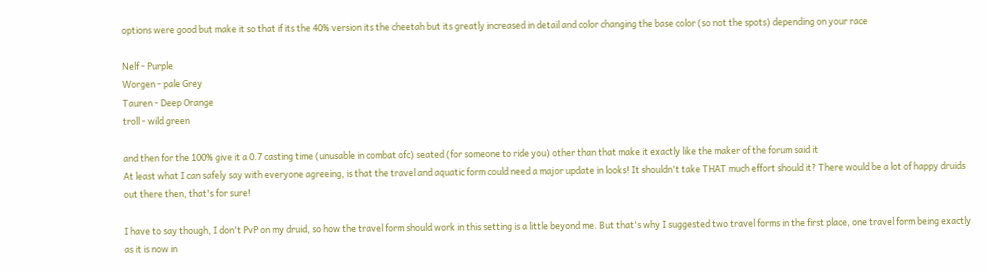options were good but make it so that if its the 40% version its the cheetah but its greatly increased in detail and color changing the base color (so not the spots) depending on your race

Nelf - Purple
Worgen - pale Grey
Tauren - Deep Orange
troll - wild green

and then for the 100% give it a 0.7 casting time (unusable in combat ofc) seated (for someone to ride you) other than that make it exactly like the maker of the forum said it
At least what I can safely say with everyone agreeing, is that the travel and aquatic form could need a major update in looks! It shouldn't take THAT much effort should it? There would be a lot of happy druids out there then, that's for sure!

I have to say though, I don't PvP on my druid, so how the travel form should work in this setting is a little beyond me. But that's why I suggested two travel forms in the first place, one travel form being exactly as it is now in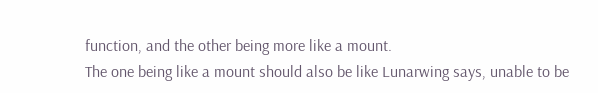function, and the other being more like a mount.
The one being like a mount should also be like Lunarwing says, unable to be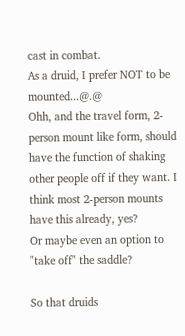cast in combat.
As a druid, I prefer NOT to be mounted...@.@
Ohh, and the travel form, 2-person mount like form, should have the function of shaking other people off if they want. I think most 2-person mounts have this already, yes?
Or maybe even an option to "take off" the saddle?

So that druids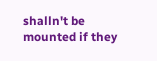shalln't be mounted if they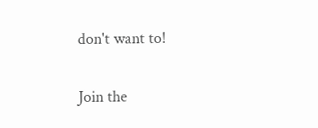don't want to!

Join the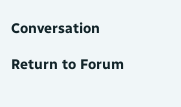Conversation

Return to Forum